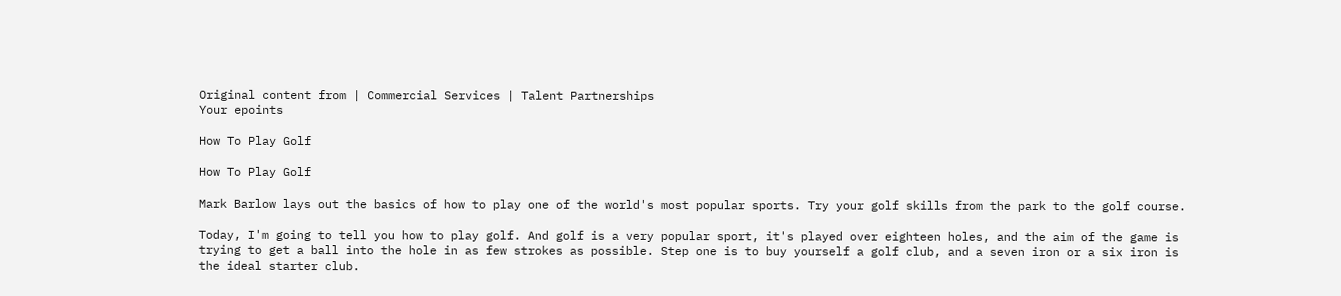Original content from | Commercial Services | Talent Partnerships
Your epoints

How To Play Golf

How To Play Golf

Mark Barlow lays out the basics of how to play one of the world's most popular sports. Try your golf skills from the park to the golf course.

Today, I'm going to tell you how to play golf. And golf is a very popular sport, it's played over eighteen holes, and the aim of the game is trying to get a ball into the hole in as few strokes as possible. Step one is to buy yourself a golf club, and a seven iron or a six iron is the ideal starter club.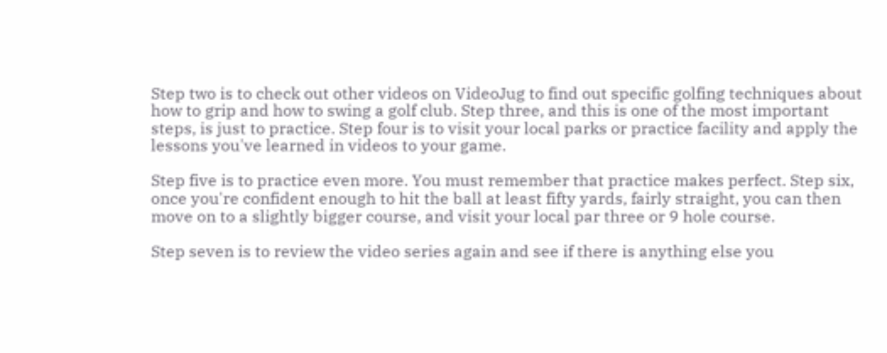Step two is to check out other videos on VideoJug to find out specific golfing techniques about how to grip and how to swing a golf club. Step three, and this is one of the most important steps, is just to practice. Step four is to visit your local parks or practice facility and apply the lessons you've learned in videos to your game.

Step five is to practice even more. You must remember that practice makes perfect. Step six, once you're confident enough to hit the ball at least fifty yards, fairly straight, you can then move on to a slightly bigger course, and visit your local par three or 9 hole course.

Step seven is to review the video series again and see if there is anything else you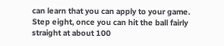can learn that you can apply to your game. Step eight, once you can hit the ball fairly straight at about 100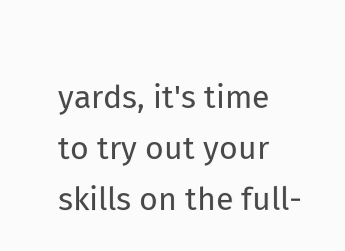yards, it's time to try out your skills on the full-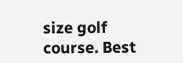size golf course. Best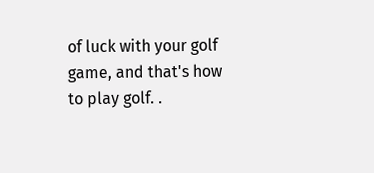of luck with your golf game, and that's how to play golf. .